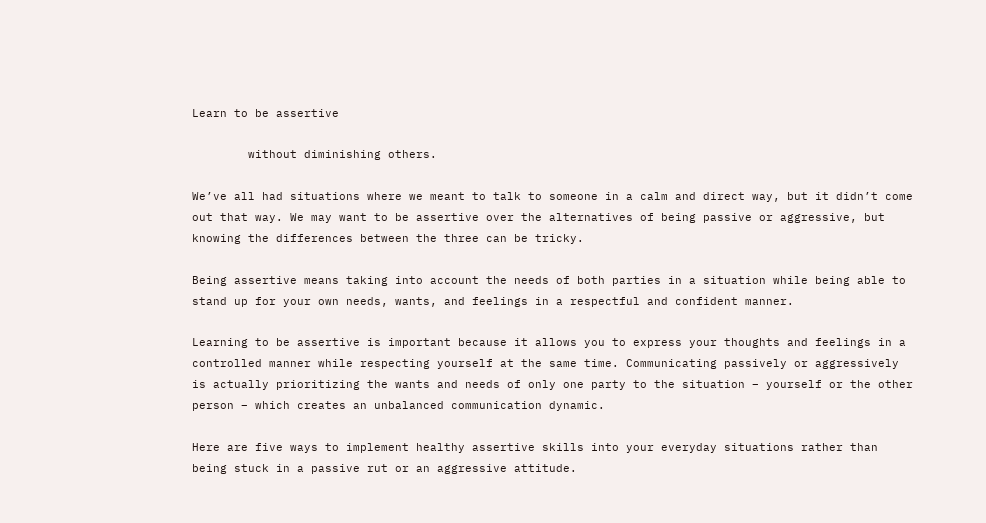Learn to be assertive

        without diminishing others.

We’ve all had situations where we meant to talk to someone in a calm and direct way, but it didn’t come out that way. We may want to be assertive over the alternatives of being passive or aggressive, but knowing the differences between the three can be tricky.

Being assertive means taking into account the needs of both parties in a situation while being able to stand up for your own needs, wants, and feelings in a respectful and confident manner.

Learning to be assertive is important because it allows you to express your thoughts and feelings in a controlled manner while respecting yourself at the same time. Communicating passively or aggressively is actually prioritizing the wants and needs of only one party to the situation – yourself or the other person – which creates an unbalanced communication dynamic.

Here are five ways to implement healthy assertive skills into your everyday situations rather than being stuck in a passive rut or an aggressive attitude.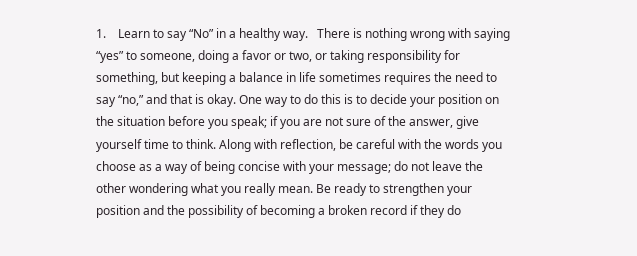1.    Learn to say “No” in a healthy way.   There is nothing wrong with saying “yes” to someone, doing a favor or two, or taking responsibility for something, but keeping a balance in life sometimes requires the need to say “no,” and that is okay. One way to do this is to decide your position on the situation before you speak; if you are not sure of the answer, give yourself time to think. Along with reflection, be careful with the words you choose as a way of being concise with your message; do not leave the other wondering what you really mean. Be ready to strengthen your position and the possibility of becoming a broken record if they do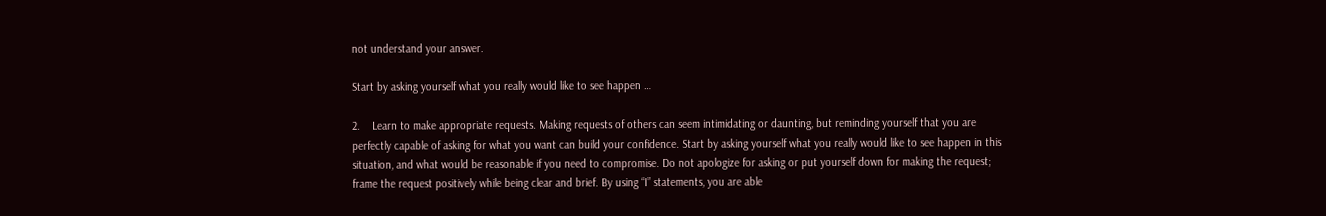not understand your answer.

Start by asking yourself what you really would like to see happen …

2.    Learn to make appropriate requests. Making requests of others can seem intimidating or daunting, but reminding yourself that you are perfectly capable of asking for what you want can build your confidence. Start by asking yourself what you really would like to see happen in this situation, and what would be reasonable if you need to compromise. Do not apologize for asking or put yourself down for making the request; frame the request positively while being clear and brief. By using “I” statements, you are able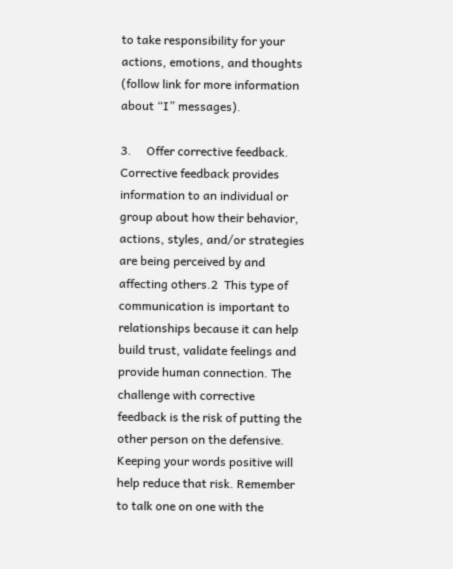to take responsibility for your actions, emotions, and thoughts (follow link for more information about “I” messages).

3.     Offer corrective feedback. Corrective feedback provides information to an individual or group about how their behavior, actions, styles, and/or strategies are being perceived by and affecting others.2  This type of communication is important to relationships because it can help build trust, validate feelings and provide human connection. The challenge with corrective feedback is the risk of putting the other person on the defensive. Keeping your words positive will help reduce that risk. Remember to talk one on one with the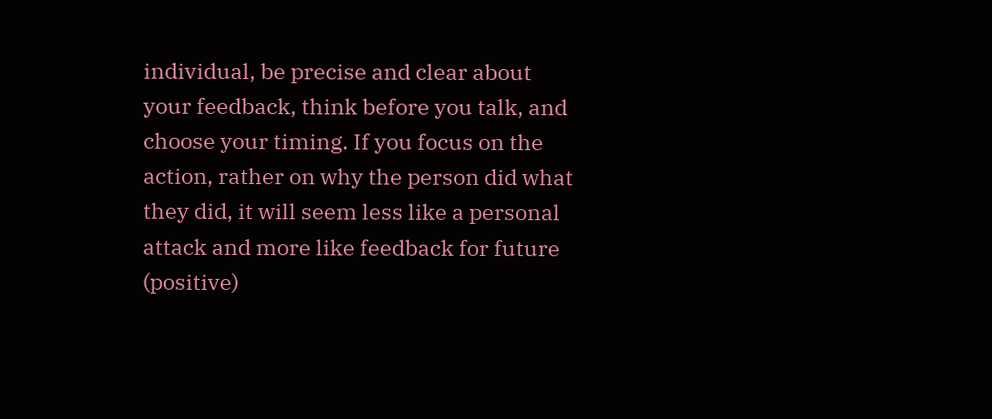individual, be precise and clear about your feedback, think before you talk, and choose your timing. If you focus on the action, rather on why the person did what they did, it will seem less like a personal attack and more like feedback for future (positive)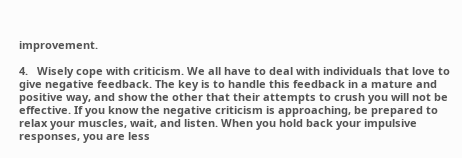improvement.

4.   Wisely cope with criticism. We all have to deal with individuals that love to give negative feedback. The key is to handle this feedback in a mature and positive way, and show the other that their attempts to crush you will not be effective. If you know the negative criticism is approaching, be prepared to relax your muscles, wait, and listen. When you hold back your impulsive responses, you are less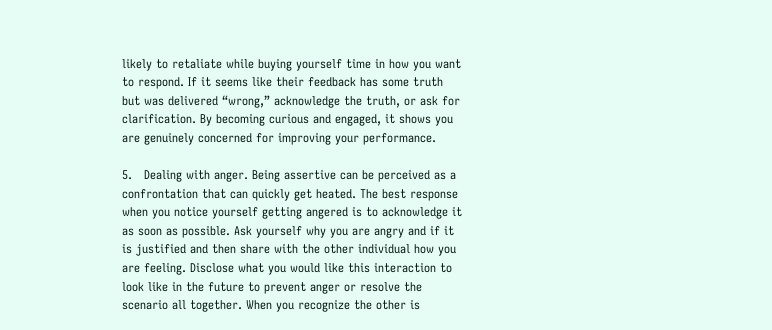likely to retaliate while buying yourself time in how you want to respond. If it seems like their feedback has some truth but was delivered “wrong,” acknowledge the truth, or ask for clarification. By becoming curious and engaged, it shows you are genuinely concerned for improving your performance.

5.   Dealing with anger. Being assertive can be perceived as a confrontation that can quickly get heated. The best response when you notice yourself getting angered is to acknowledge it as soon as possible. Ask yourself why you are angry and if it is justified and then share with the other individual how you are feeling. Disclose what you would like this interaction to look like in the future to prevent anger or resolve the scenario all together. When you recognize the other is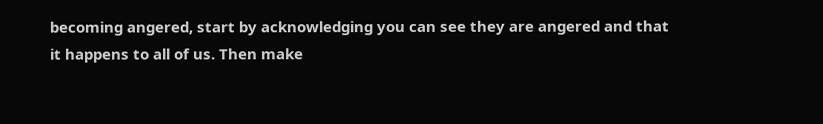becoming angered, start by acknowledging you can see they are angered and that it happens to all of us. Then make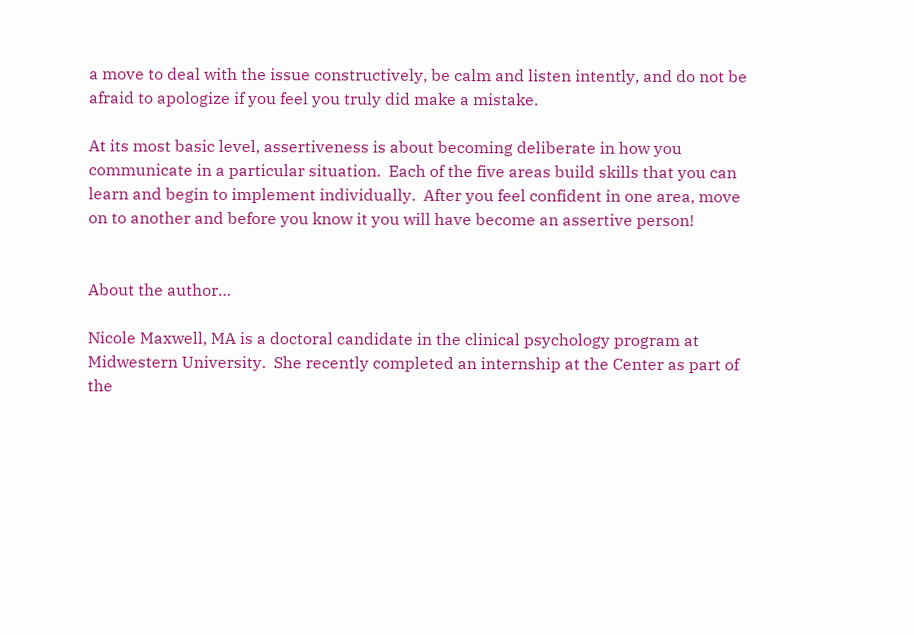a move to deal with the issue constructively, be calm and listen intently, and do not be afraid to apologize if you feel you truly did make a mistake.

At its most basic level, assertiveness is about becoming deliberate in how you communicate in a particular situation.  Each of the five areas build skills that you can learn and begin to implement individually.  After you feel confident in one area, move on to another and before you know it you will have become an assertive person!


About the author…

Nicole Maxwell, MA is a doctoral candidate in the clinical psychology program at Midwestern University.  She recently completed an internship at the Center as part of the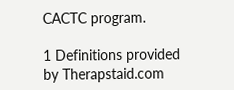CACTC program.

1 Definitions provided by Therapstaid.com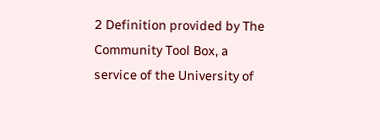2 Definition provided by The Community Tool Box, a service of the University of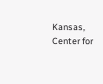Kansas, Center for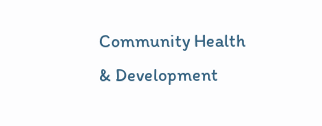Community Health & Development